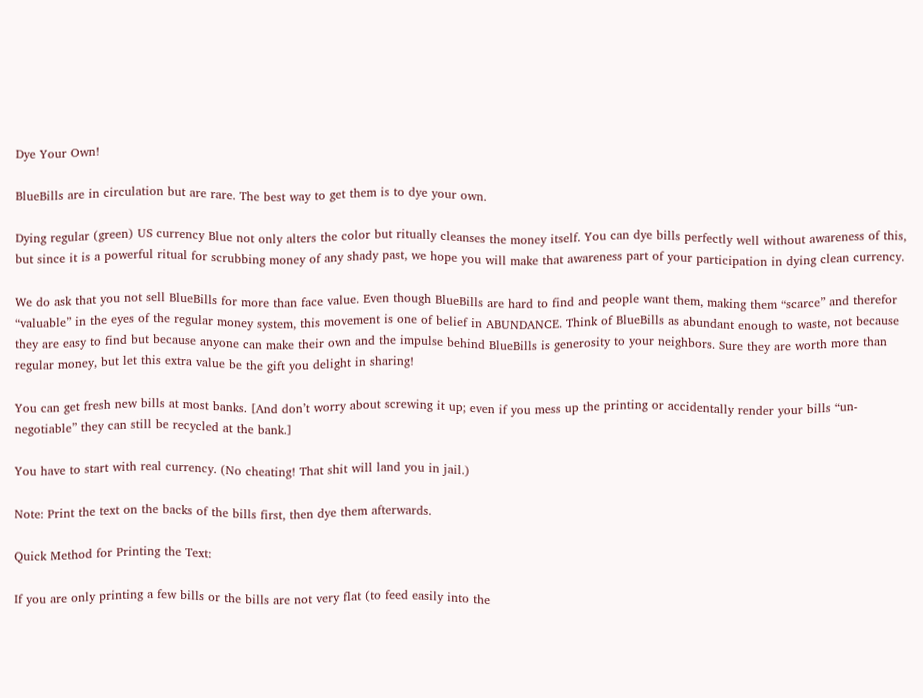Dye Your Own!

BlueBills are in circulation but are rare. The best way to get them is to dye your own.

Dying regular (green) US currency Blue not only alters the color but ritually cleanses the money itself. You can dye bills perfectly well without awareness of this, but since it is a powerful ritual for scrubbing money of any shady past, we hope you will make that awareness part of your participation in dying clean currency.

We do ask that you not sell BlueBills for more than face value. Even though BlueBills are hard to find and people want them, making them “scarce” and therefor “valuable” in the eyes of the regular money system, this movement is one of belief in ABUNDANCE. Think of BlueBills as abundant enough to waste, not because they are easy to find but because anyone can make their own and the impulse behind BlueBills is generosity to your neighbors. Sure they are worth more than regular money, but let this extra value be the gift you delight in sharing!

You can get fresh new bills at most banks. [And don’t worry about screwing it up; even if you mess up the printing or accidentally render your bills “un-negotiable” they can still be recycled at the bank.]

You have to start with real currency. (No cheating! That shit will land you in jail.)

Note: Print the text on the backs of the bills first, then dye them afterwards.

Quick Method for Printing the Text:

If you are only printing a few bills or the bills are not very flat (to feed easily into the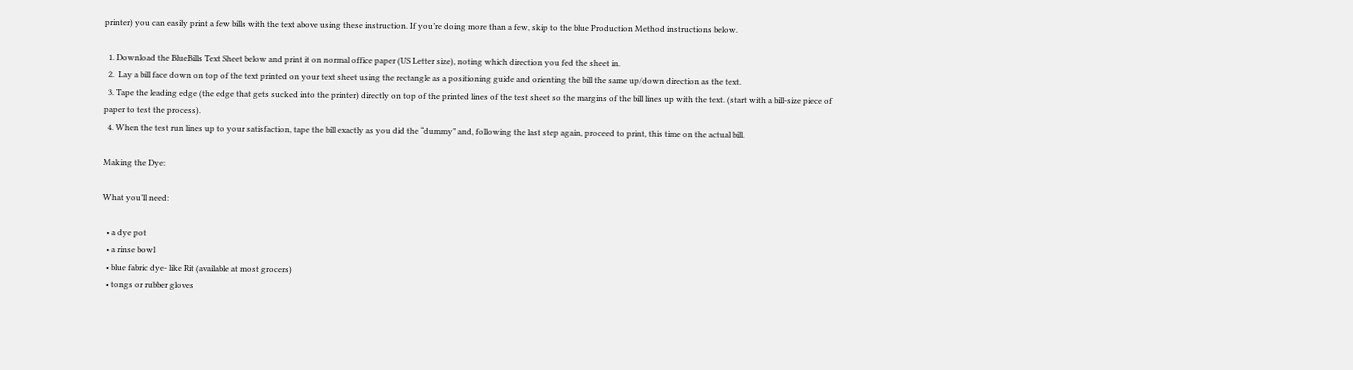printer) you can easily print a few bills with the text above using these instruction. If you’re doing more than a few, skip to the blue Production Method instructions below.

  1. Download the BlueBills Text Sheet below and print it on normal office paper (US Letter size), noting which direction you fed the sheet in.
  2.  Lay a bill face down on top of the text printed on your text sheet using the rectangle as a positioning guide and orienting the bill the same up/down direction as the text.
  3. Tape the leading edge (the edge that gets sucked into the printer) directly on top of the printed lines of the test sheet so the margins of the bill lines up with the text. (start with a bill-size piece of paper to test the process).
  4. When the test run lines up to your satisfaction, tape the bill exactly as you did the “dummy” and, following the last step again, proceed to print, this time on the actual bill.

Making the Dye:

What you’ll need:

  • a dye pot
  • a rinse bowl
  • blue fabric dye- like Rit (available at most grocers)
  • tongs or rubber gloves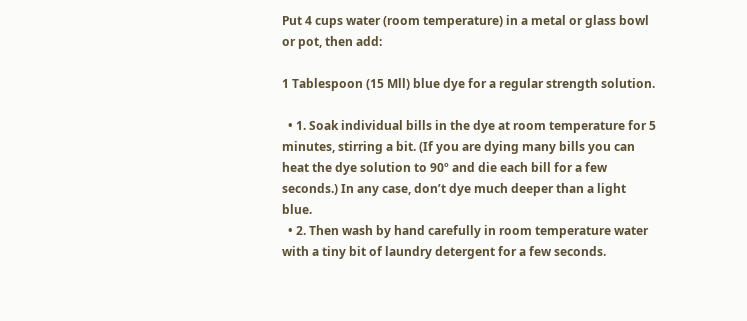Put 4 cups water (room temperature) in a metal or glass bowl or pot, then add:

1 Tablespoon (15 Mll) blue dye for a regular strength solution.

  • 1. Soak individual bills in the dye at room temperature for 5 minutes, stirring a bit. (If you are dying many bills you can heat the dye solution to 90º and die each bill for a few seconds.) In any case, don’t dye much deeper than a light blue.
  • 2. Then wash by hand carefully in room temperature water with a tiny bit of laundry detergent for a few seconds.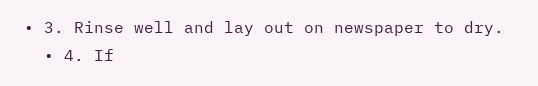• 3. Rinse well and lay out on newspaper to dry.
  • 4. If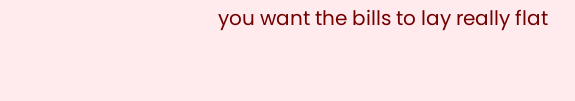you want the bills to lay really flat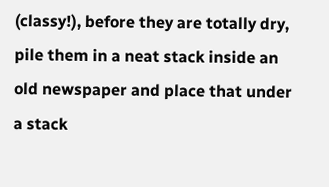(classy!), before they are totally dry, pile them in a neat stack inside an old newspaper and place that under a stack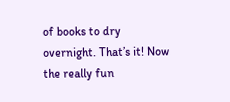of books to dry overnight. That’s it! Now the really fun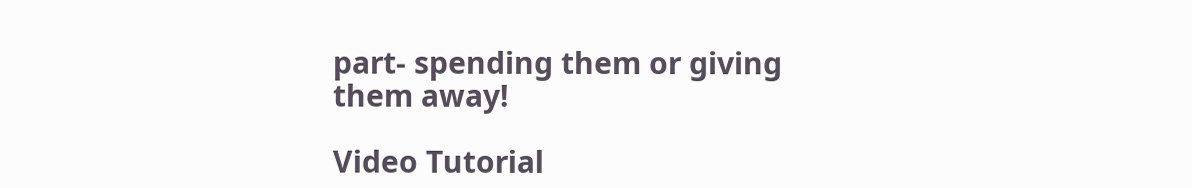part- spending them or giving them away!

Video Tutorial